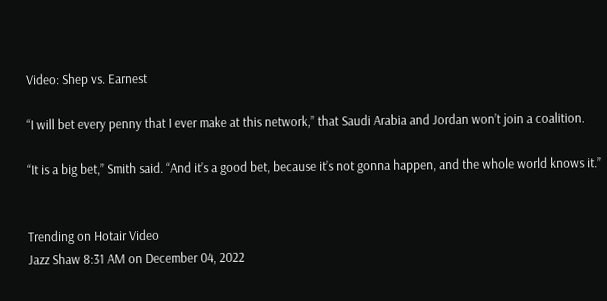Video: Shep vs. Earnest

“I will bet every penny that I ever make at this network,” that Saudi Arabia and Jordan won’t join a coalition.

“It is a big bet,” Smith said. “And it’s a good bet, because it’s not gonna happen, and the whole world knows it.”


Trending on Hotair Video
Jazz Shaw 8:31 AM on December 04, 2022